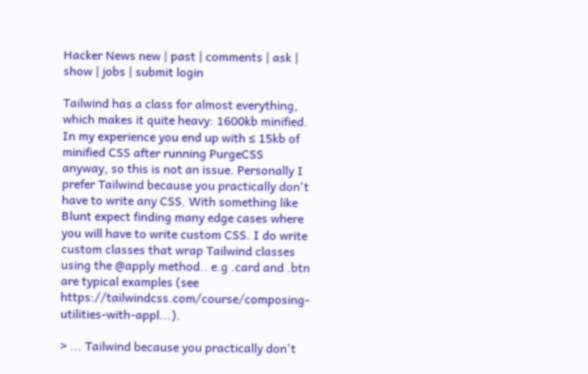Hacker News new | past | comments | ask | show | jobs | submit login

Tailwind has a class for almost everything, which makes it quite heavy: 1600kb minified. In my experience you end up with ≤ 15kb of minified CSS after running PurgeCSS anyway, so this is not an issue. Personally I prefer Tailwind because you practically don't have to write any CSS. With something like Blunt expect finding many edge cases where you will have to write custom CSS. I do write custom classes that wrap Tailwind classes using the @apply method.. e.g .card and .btn are typical examples (see https://tailwindcss.com/course/composing-utilities-with-appl...).

> ... Tailwind because you practically don't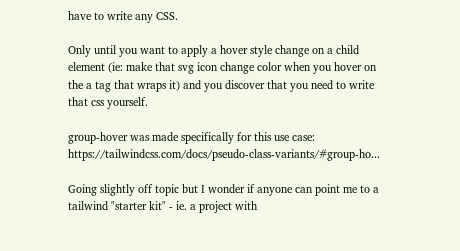have to write any CSS.

Only until you want to apply a hover style change on a child element (ie: make that svg icon change color when you hover on the a tag that wraps it) and you discover that you need to write that css yourself.

group-hover was made specifically for this use case: https://tailwindcss.com/docs/pseudo-class-variants/#group-ho...

Going slightly off topic but I wonder if anyone can point me to a tailwind "starter kit" - ie. a project with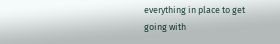everything in place to get going with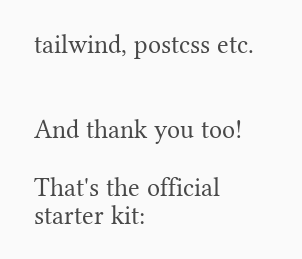tailwind, postcss etc.


And thank you too!

That's the official starter kit: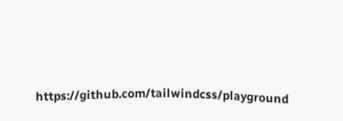https://github.com/tailwindcss/playground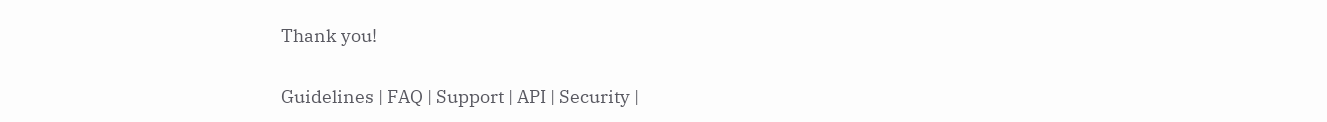Thank you!

Guidelines | FAQ | Support | API | Security |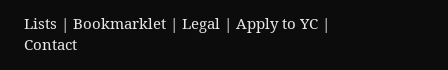Lists | Bookmarklet | Legal | Apply to YC | Contact